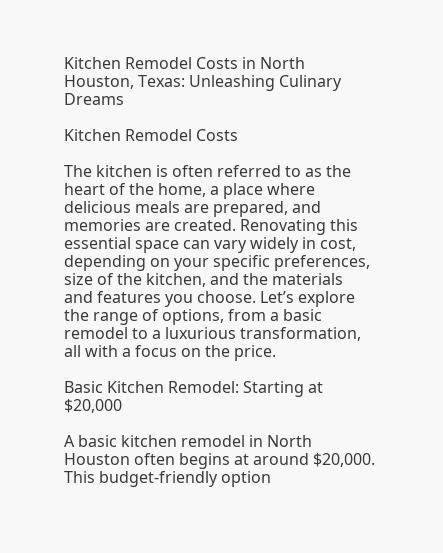Kitchen Remodel Costs in North Houston, Texas: Unleashing Culinary Dreams

Kitchen Remodel Costs

The kitchen is often referred to as the heart of the home, a place where delicious meals are prepared, and memories are created. Renovating this essential space can vary widely in cost, depending on your specific preferences, size of the kitchen, and the materials and features you choose. Let’s explore the range of options, from a basic remodel to a luxurious transformation, all with a focus on the price.

Basic Kitchen Remodel: Starting at $20,000

A basic kitchen remodel in North Houston often begins at around $20,000. This budget-friendly option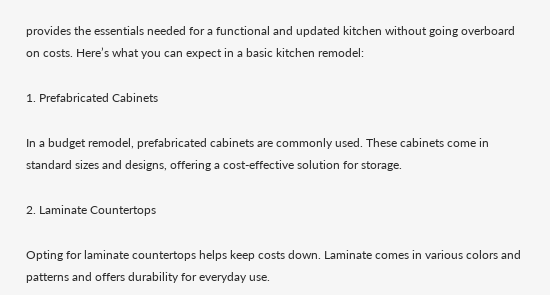provides the essentials needed for a functional and updated kitchen without going overboard on costs. Here’s what you can expect in a basic kitchen remodel:

1. Prefabricated Cabinets

In a budget remodel, prefabricated cabinets are commonly used. These cabinets come in standard sizes and designs, offering a cost-effective solution for storage.

2. Laminate Countertops

Opting for laminate countertops helps keep costs down. Laminate comes in various colors and patterns and offers durability for everyday use.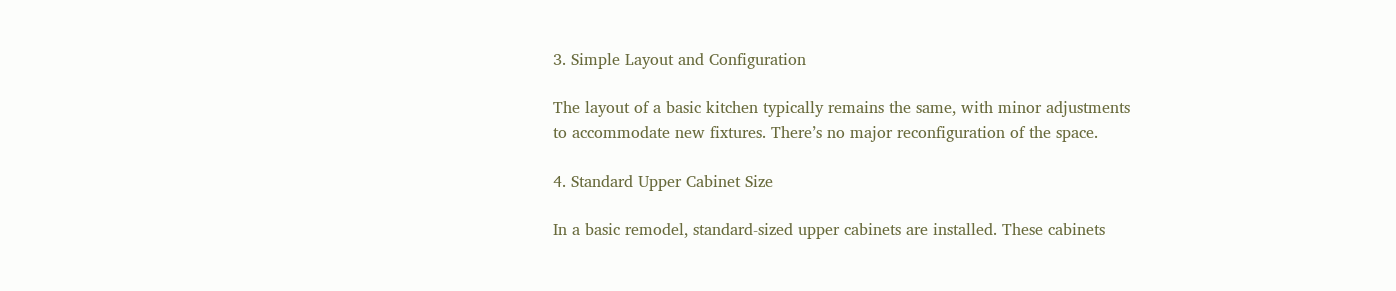3. Simple Layout and Configuration

The layout of a basic kitchen typically remains the same, with minor adjustments to accommodate new fixtures. There’s no major reconfiguration of the space.

4. Standard Upper Cabinet Size

In a basic remodel, standard-sized upper cabinets are installed. These cabinets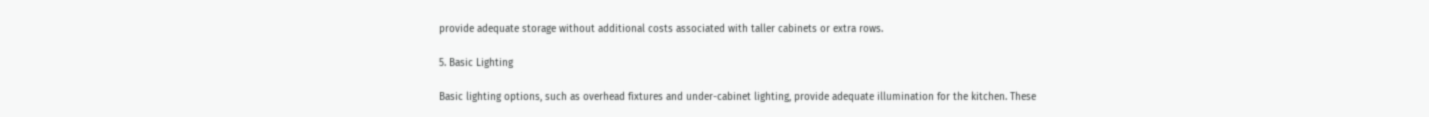provide adequate storage without additional costs associated with taller cabinets or extra rows.

5. Basic Lighting

Basic lighting options, such as overhead fixtures and under-cabinet lighting, provide adequate illumination for the kitchen. These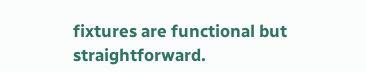fixtures are functional but straightforward.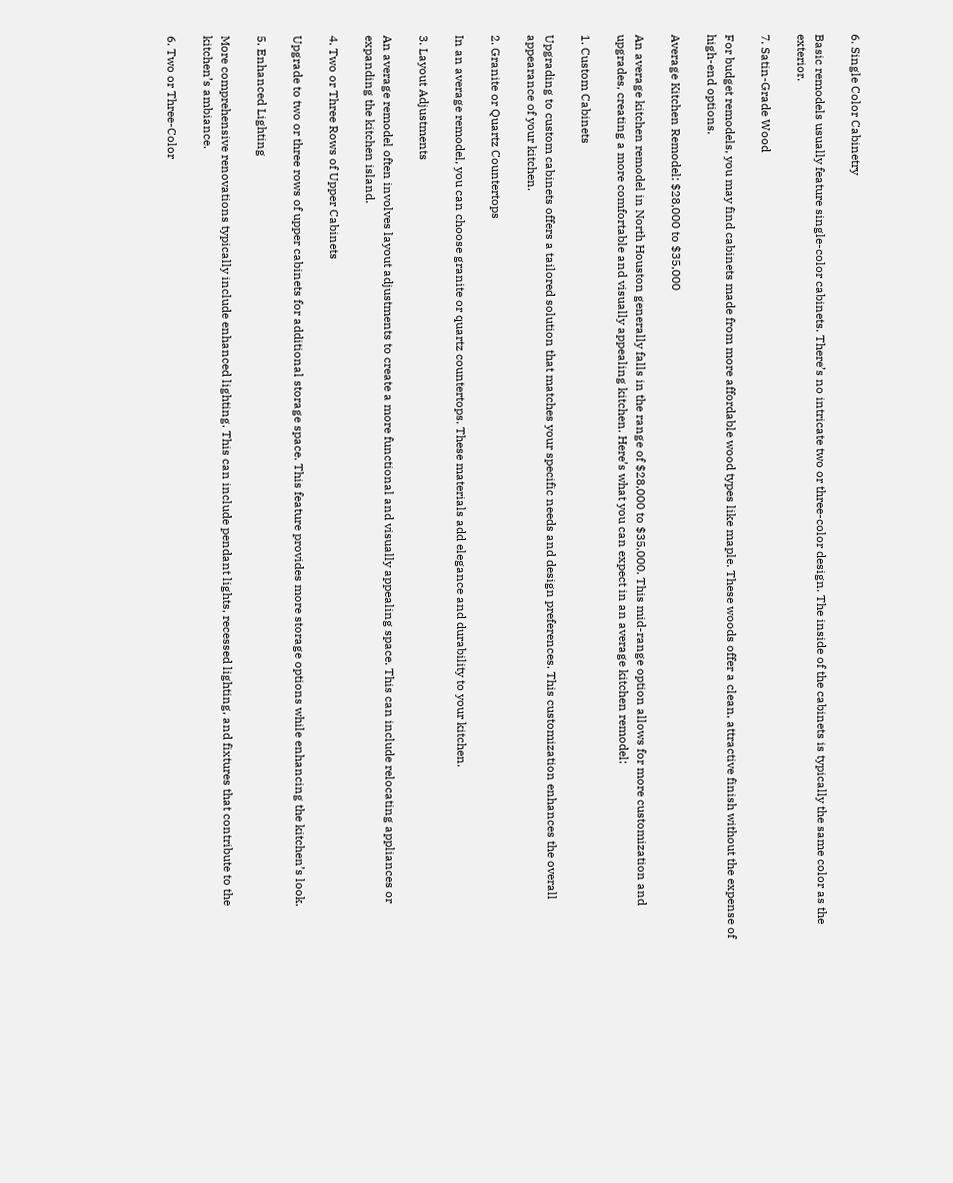6. Single Color Cabinetry

Basic remodels usually feature single-color cabinets. There’s no intricate two or three-color design. The inside of the cabinets is typically the same color as the exterior.

7. Satin-Grade Wood

For budget remodels, you may find cabinets made from more affordable wood types like maple. These woods offer a clean, attractive finish without the expense of high-end options.

Average Kitchen Remodel: $28,000 to $35,000

An average kitchen remodel in North Houston generally falls in the range of $28,000 to $35,000. This mid-range option allows for more customization and upgrades, creating a more comfortable and visually appealing kitchen. Here’s what you can expect in an average kitchen remodel:

1. Custom Cabinets

Upgrading to custom cabinets offers a tailored solution that matches your specific needs and design preferences. This customization enhances the overall appearance of your kitchen.

2. Granite or Quartz Countertops

In an average remodel, you can choose granite or quartz countertops. These materials add elegance and durability to your kitchen.

3. Layout Adjustments

An average remodel often involves layout adjustments to create a more functional and visually appealing space. This can include relocating appliances or expanding the kitchen island.

4. Two or Three Rows of Upper Cabinets

Upgrade to two or three rows of upper cabinets for additional storage space. This feature provides more storage options while enhancing the kitchen’s look.

5. Enhanced Lighting

More comprehensive renovations typically include enhanced lighting. This can include pendant lights, recessed lighting, and fixtures that contribute to the kitchen’s ambiance.

6. Two or Three-Color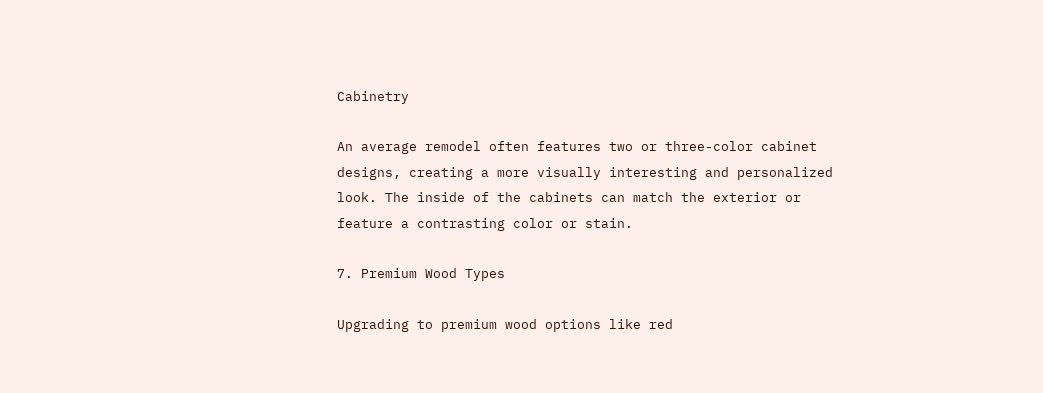Cabinetry

An average remodel often features two or three-color cabinet designs, creating a more visually interesting and personalized look. The inside of the cabinets can match the exterior or feature a contrasting color or stain.

7. Premium Wood Types

Upgrading to premium wood options like red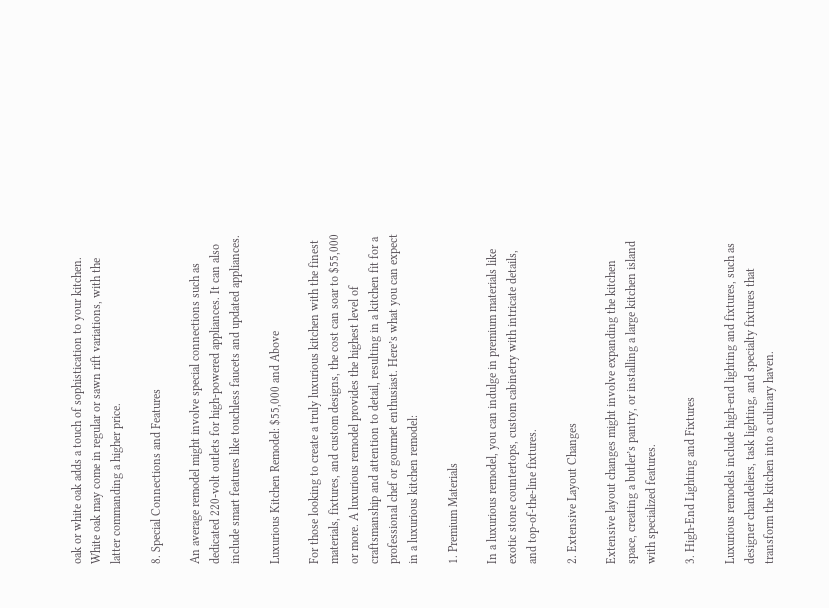oak or white oak adds a touch of sophistication to your kitchen. White oak may come in regular or sawn rift variations, with the latter commanding a higher price.

8. Special Connections and Features

An average remodel might involve special connections such as dedicated 220-volt outlets for high-powered appliances. It can also include smart features like touchless faucets and updated appliances.

Luxurious Kitchen Remodel: $55,000 and Above

For those looking to create a truly luxurious kitchen with the finest materials, fixtures, and custom designs, the cost can soar to $55,000 or more. A luxurious remodel provides the highest level of craftsmanship and attention to detail, resulting in a kitchen fit for a professional chef or gourmet enthusiast. Here’s what you can expect in a luxurious kitchen remodel:

1. Premium Materials

In a luxurious remodel, you can indulge in premium materials like exotic stone countertops, custom cabinetry with intricate details, and top-of-the-line fixtures.

2. Extensive Layout Changes

Extensive layout changes might involve expanding the kitchen space, creating a butler’s pantry, or installing a large kitchen island with specialized features.

3. High-End Lighting and Fixtures

Luxurious remodels include high-end lighting and fixtures, such as designer chandeliers, task lighting, and specialty fixtures that transform the kitchen into a culinary haven.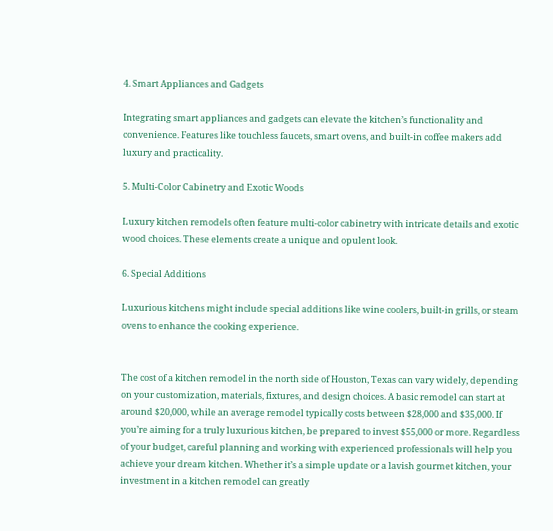4. Smart Appliances and Gadgets

Integrating smart appliances and gadgets can elevate the kitchen’s functionality and convenience. Features like touchless faucets, smart ovens, and built-in coffee makers add luxury and practicality.

5. Multi-Color Cabinetry and Exotic Woods

Luxury kitchen remodels often feature multi-color cabinetry with intricate details and exotic wood choices. These elements create a unique and opulent look.

6. Special Additions

Luxurious kitchens might include special additions like wine coolers, built-in grills, or steam ovens to enhance the cooking experience.


The cost of a kitchen remodel in the north side of Houston, Texas can vary widely, depending on your customization, materials, fixtures, and design choices. A basic remodel can start at around $20,000, while an average remodel typically costs between $28,000 and $35,000. If you’re aiming for a truly luxurious kitchen, be prepared to invest $55,000 or more. Regardless of your budget, careful planning and working with experienced professionals will help you achieve your dream kitchen. Whether it’s a simple update or a lavish gourmet kitchen, your investment in a kitchen remodel can greatly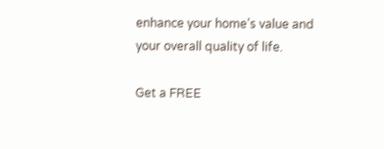enhance your home’s value and your overall quality of life.

Get a FREE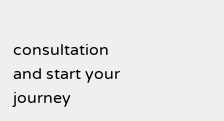consultation and start your journey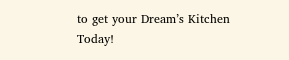to get your Dream’s Kitchen Today!